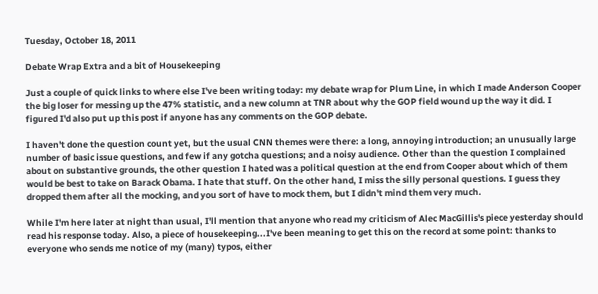Tuesday, October 18, 2011

Debate Wrap Extra and a bit of Housekeeping

Just a couple of quick links to where else I've been writing today: my debate wrap for Plum Line, in which I made Anderson Cooper the big loser for messing up the 47% statistic, and a new column at TNR about why the GOP field wound up the way it did. I figured I'd also put up this post if anyone has any comments on the GOP debate.

I haven't done the question count yet, but the usual CNN themes were there: a long, annoying introduction; an unusually large number of basic issue questions, and few if any gotcha questions; and a noisy audience. Other than the question I complained about on substantive grounds, the other question I hated was a political question at the end from Cooper about which of them would be best to take on Barack Obama. I hate that stuff. On the other hand, I miss the silly personal questions. I guess they dropped them after all the mocking, and you sort of have to mock them, but I didn't mind them very much.

While I'm here later at night than usual, I'll mention that anyone who read my criticism of Alec MacGillis's piece yesterday should read his response today. Also, a piece of housekeeping...I've been meaning to get this on the record at some point: thanks to everyone who sends me notice of my (many) typos, either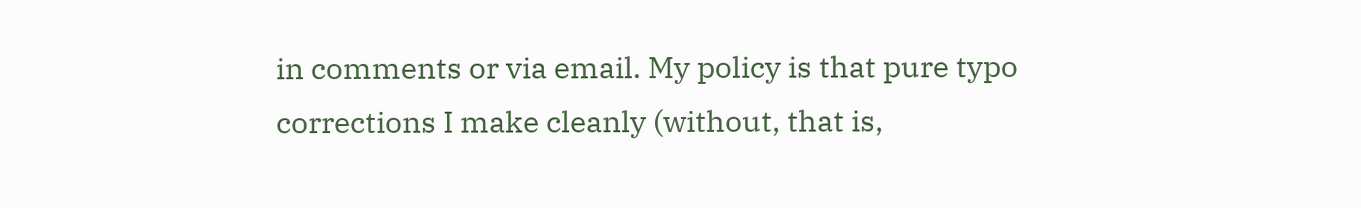in comments or via email. My policy is that pure typo corrections I make cleanly (without, that is,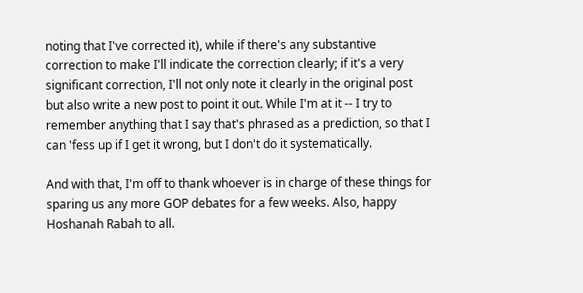noting that I've corrected it), while if there's any substantive correction to make I'll indicate the correction clearly; if it's a very significant correction, I'll not only note it clearly in the original post but also write a new post to point it out. While I'm at it -- I try to remember anything that I say that's phrased as a prediction, so that I can 'fess up if I get it wrong, but I don't do it systematically.

And with that, I'm off to thank whoever is in charge of these things for sparing us any more GOP debates for a few weeks. Also, happy Hoshanah Rabah to all.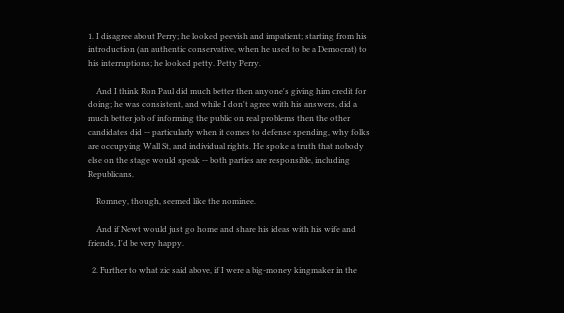1. I disagree about Perry; he looked peevish and impatient; starting from his introduction (an authentic conservative, when he used to be a Democrat) to his interruptions; he looked petty. Petty Perry.

    And I think Ron Paul did much better then anyone's giving him credit for doing; he was consistent, and while I don't agree with his answers, did a much better job of informing the public on real problems then the other candidates did -- particularly when it comes to defense spending, why folks are occupying Wall St, and individual rights. He spoke a truth that nobody else on the stage would speak -- both parties are responsible, including Republicans.

    Romney, though, seemed like the nominee.

    And if Newt would just go home and share his ideas with his wife and friends, I'd be very happy.

  2. Further to what zic said above, if I were a big-money kingmaker in the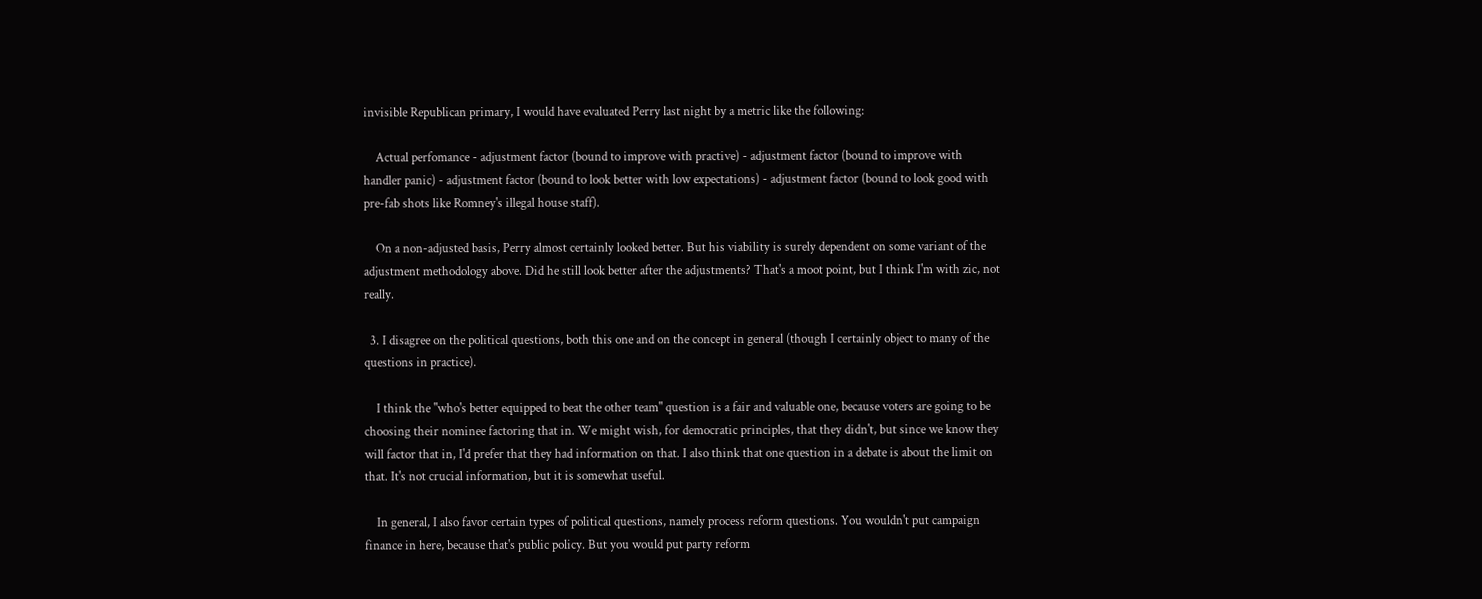invisible Republican primary, I would have evaluated Perry last night by a metric like the following:

    Actual perfomance - adjustment factor (bound to improve with practive) - adjustment factor (bound to improve with handler panic) - adjustment factor (bound to look better with low expectations) - adjustment factor (bound to look good with pre-fab shots like Romney's illegal house staff).

    On a non-adjusted basis, Perry almost certainly looked better. But his viability is surely dependent on some variant of the adjustment methodology above. Did he still look better after the adjustments? That's a moot point, but I think I'm with zic, not really.

  3. I disagree on the political questions, both this one and on the concept in general (though I certainly object to many of the questions in practice).

    I think the "who's better equipped to beat the other team" question is a fair and valuable one, because voters are going to be choosing their nominee factoring that in. We might wish, for democratic principles, that they didn't, but since we know they will factor that in, I'd prefer that they had information on that. I also think that one question in a debate is about the limit on that. It's not crucial information, but it is somewhat useful.

    In general, I also favor certain types of political questions, namely process reform questions. You wouldn't put campaign finance in here, because that's public policy. But you would put party reform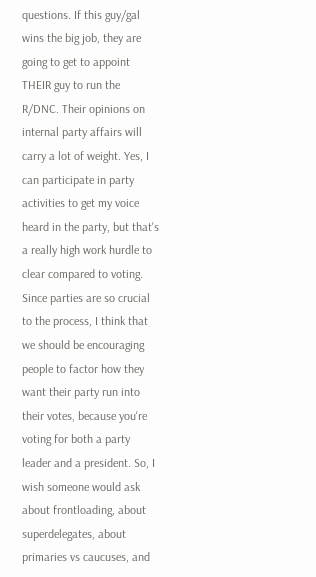questions. If this guy/gal wins the big job, they are going to get to appoint THEIR guy to run the R/DNC. Their opinions on internal party affairs will carry a lot of weight. Yes, I can participate in party activities to get my voice heard in the party, but that's a really high work hurdle to clear compared to voting. Since parties are so crucial to the process, I think that we should be encouraging people to factor how they want their party run into their votes, because you're voting for both a party leader and a president. So, I wish someone would ask about frontloading, about superdelegates, about primaries vs caucuses, and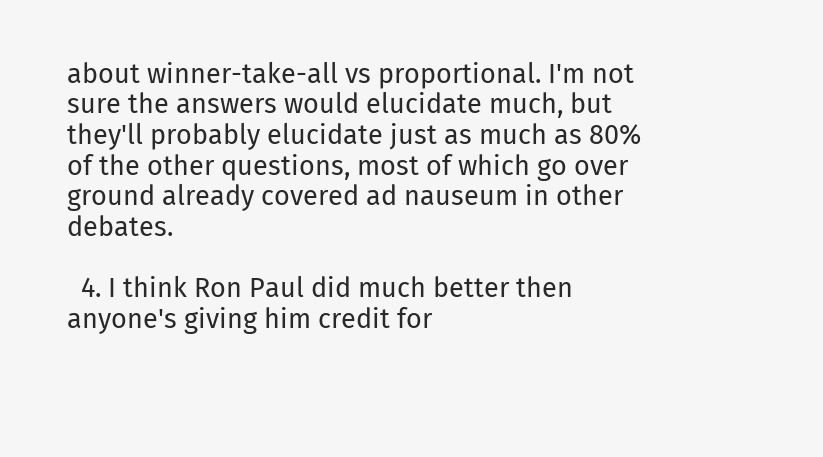about winner-take-all vs proportional. I'm not sure the answers would elucidate much, but they'll probably elucidate just as much as 80% of the other questions, most of which go over ground already covered ad nauseum in other debates.

  4. I think Ron Paul did much better then anyone's giving him credit for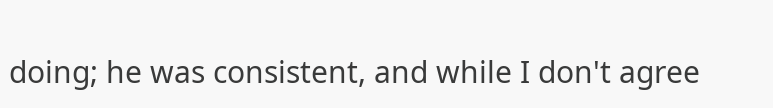doing; he was consistent, and while I don't agree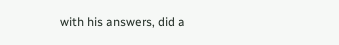with his answers, did a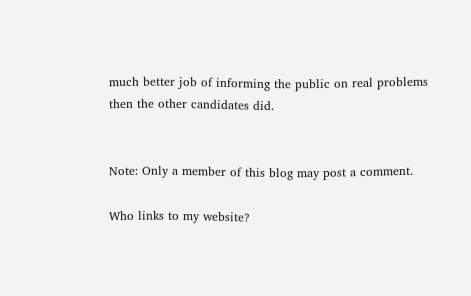much better job of informing the public on real problems then the other candidates did.


Note: Only a member of this blog may post a comment.

Who links to my website?